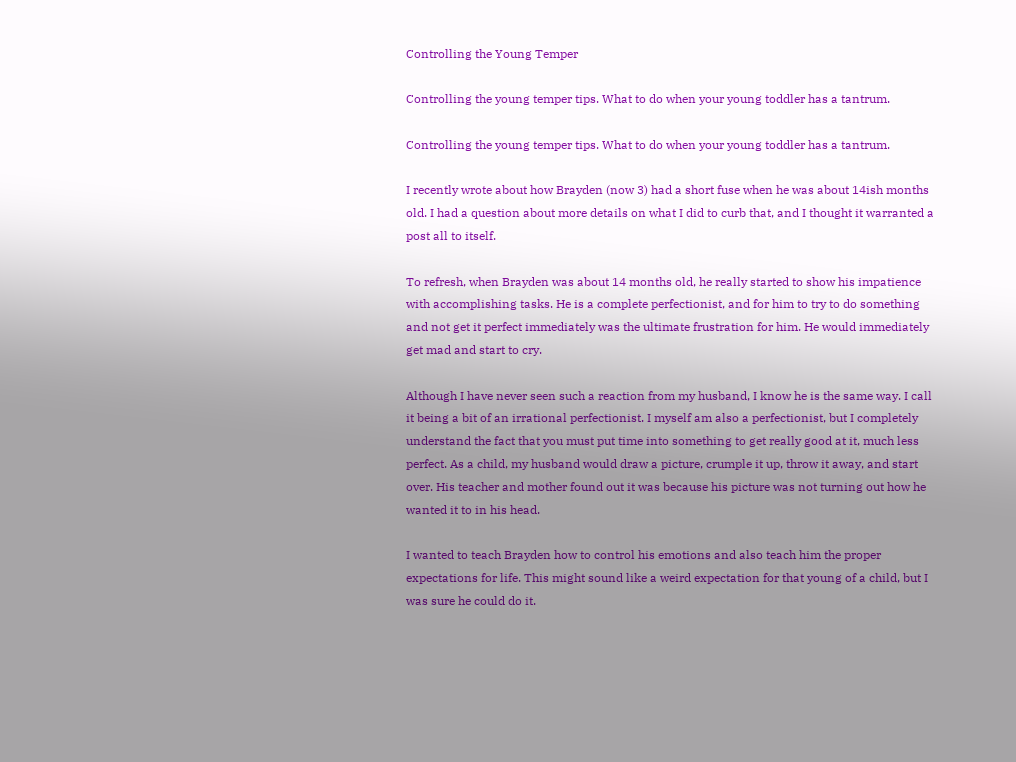Controlling the Young Temper

Controlling the young temper tips. What to do when your young toddler has a tantrum.

Controlling the young temper tips. What to do when your young toddler has a tantrum.

I recently wrote about how Brayden (now 3) had a short fuse when he was about 14ish months old. I had a question about more details on what I did to curb that, and I thought it warranted a post all to itself.

To refresh, when Brayden was about 14 months old, he really started to show his impatience with accomplishing tasks. He is a complete perfectionist, and for him to try to do something and not get it perfect immediately was the ultimate frustration for him. He would immediately get mad and start to cry.

Although I have never seen such a reaction from my husband, I know he is the same way. I call it being a bit of an irrational perfectionist. I myself am also a perfectionist, but I completely understand the fact that you must put time into something to get really good at it, much less perfect. As a child, my husband would draw a picture, crumple it up, throw it away, and start over. His teacher and mother found out it was because his picture was not turning out how he wanted it to in his head.

I wanted to teach Brayden how to control his emotions and also teach him the proper expectations for life. This might sound like a weird expectation for that young of a child, but I was sure he could do it.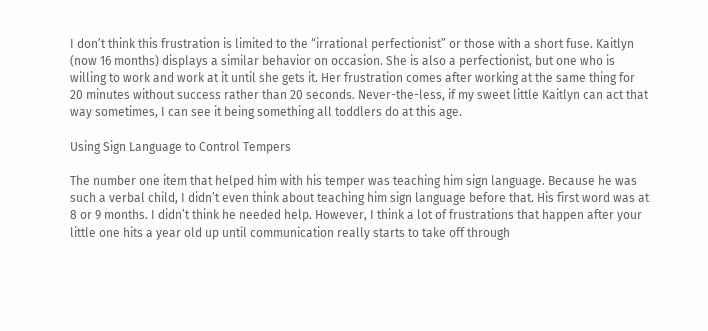I don’t think this frustration is limited to the “irrational perfectionist” or those with a short fuse. Kaitlyn (now 16 months) displays a similar behavior on occasion. She is also a perfectionist, but one who is willing to work and work at it until she gets it. Her frustration comes after working at the same thing for 20 minutes without success rather than 20 seconds. Never-the-less, if my sweet little Kaitlyn can act that way sometimes, I can see it being something all toddlers do at this age.

Using Sign Language to Control Tempers

The number one item that helped him with his temper was teaching him sign language. Because he was such a verbal child, I didn’t even think about teaching him sign language before that. His first word was at 8 or 9 months. I didn’t think he needed help. However, I think a lot of frustrations that happen after your little one hits a year old up until communication really starts to take off through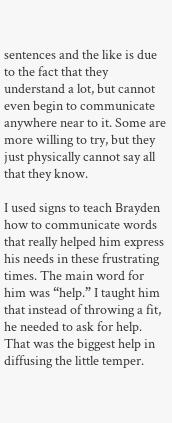sentences and the like is due to the fact that they understand a lot, but cannot even begin to communicate anywhere near to it. Some are more willing to try, but they just physically cannot say all that they know.

I used signs to teach Brayden how to communicate words that really helped him express his needs in these frustrating times. The main word for him was “help.” I taught him that instead of throwing a fit, he needed to ask for help. That was the biggest help in diffusing the little temper.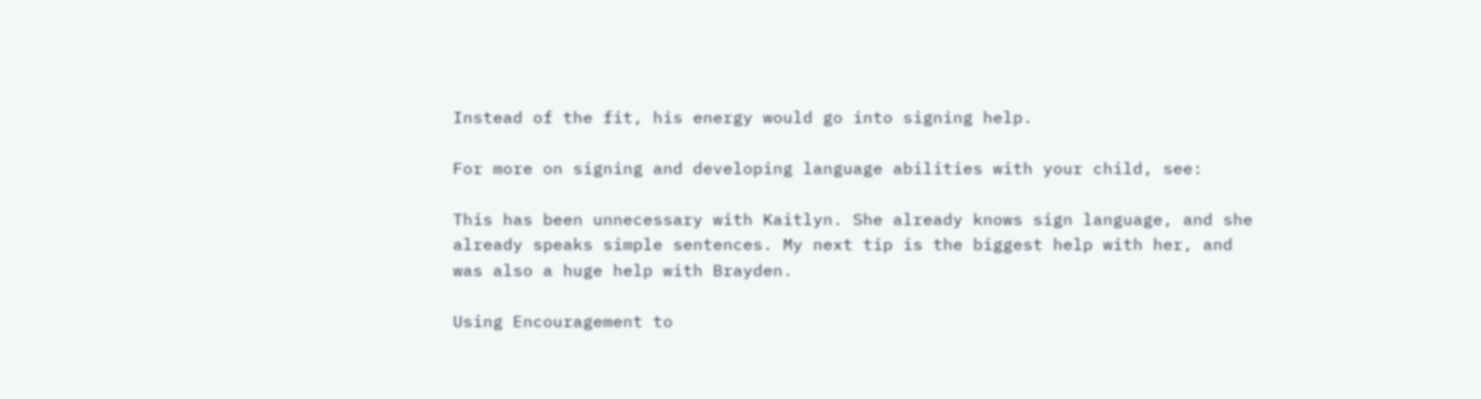Instead of the fit, his energy would go into signing help.

For more on signing and developing language abilities with your child, see:

This has been unnecessary with Kaitlyn. She already knows sign language, and she already speaks simple sentences. My next tip is the biggest help with her, and was also a huge help with Brayden.

Using Encouragement to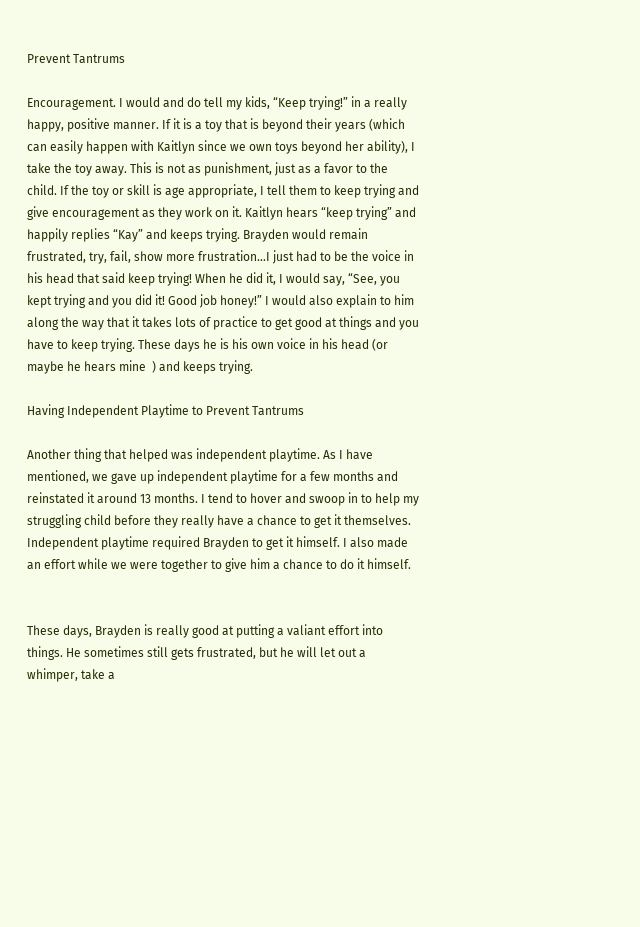Prevent Tantrums

Encouragement. I would and do tell my kids, “Keep trying!” in a really happy, positive manner. If it is a toy that is beyond their years (which can easily happen with Kaitlyn since we own toys beyond her ability), I take the toy away. This is not as punishment, just as a favor to the child. If the toy or skill is age appropriate, I tell them to keep trying and give encouragement as they work on it. Kaitlyn hears “keep trying” and happily replies “Kay” and keeps trying. Brayden would remain frustrated, try, fail, show more frustration…I just had to be the voice in his head that said keep trying! When he did it, I would say, “See, you kept trying and you did it! Good job honey!” I would also explain to him along the way that it takes lots of practice to get good at things and you have to keep trying. These days he is his own voice in his head (or maybe he hears mine  ) and keeps trying.

Having Independent Playtime to Prevent Tantrums

Another thing that helped was independent playtime. As I have mentioned, we gave up independent playtime for a few months and reinstated it around 13 months. I tend to hover and swoop in to help my struggling child before they really have a chance to get it themselves. Independent playtime required Brayden to get it himself. I also made an effort while we were together to give him a chance to do it himself.


These days, Brayden is really good at putting a valiant effort into things. He sometimes still gets frustrated, but he will let out a whimper, take a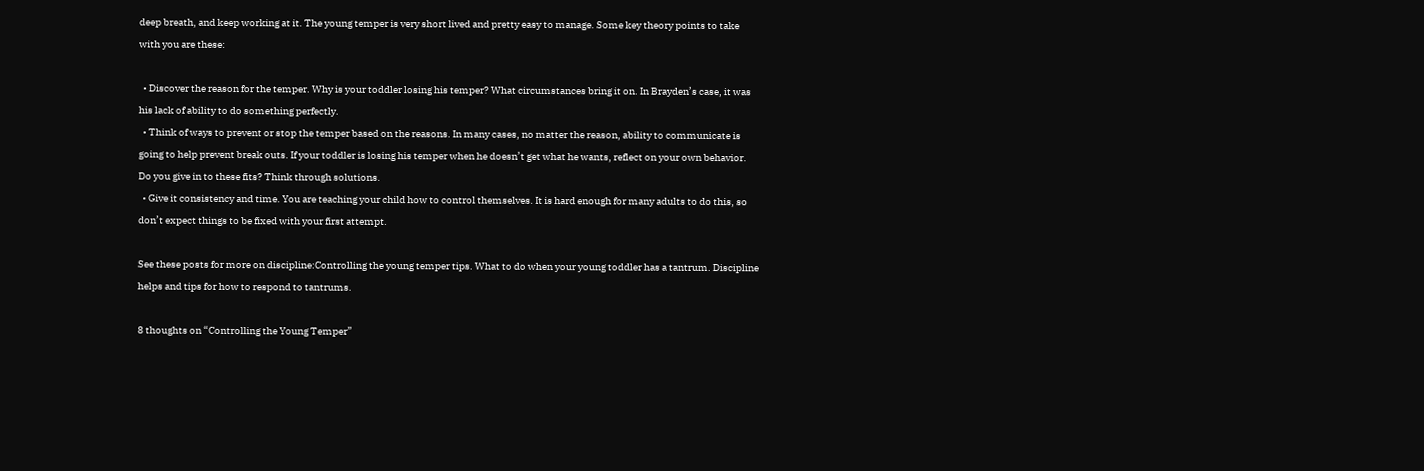deep breath, and keep working at it. The young temper is very short lived and pretty easy to manage. Some key theory points to take with you are these:

  • Discover the reason for the temper. Why is your toddler losing his temper? What circumstances bring it on. In Brayden’s case, it was his lack of ability to do something perfectly.
  • Think of ways to prevent or stop the temper based on the reasons. In many cases, no matter the reason, ability to communicate is going to help prevent break outs. If your toddler is losing his temper when he doesn’t get what he wants, reflect on your own behavior. Do you give in to these fits? Think through solutions.
  • Give it consistency and time. You are teaching your child how to control themselves. It is hard enough for many adults to do this, so don’t expect things to be fixed with your first attempt.

See these posts for more on discipline:Controlling the young temper tips. What to do when your young toddler has a tantrum. Discipline helps and tips for how to respond to tantrums.

8 thoughts on “Controlling the Young Temper”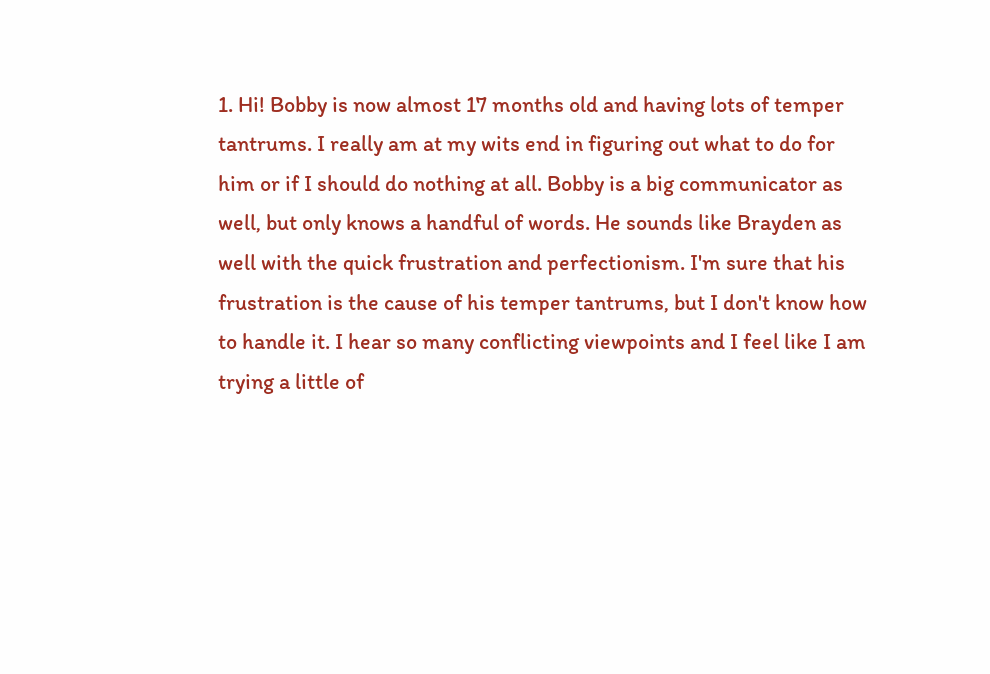1. Hi! Bobby is now almost 17 months old and having lots of temper tantrums. I really am at my wits end in figuring out what to do for him or if I should do nothing at all. Bobby is a big communicator as well, but only knows a handful of words. He sounds like Brayden as well with the quick frustration and perfectionism. I'm sure that his frustration is the cause of his temper tantrums, but I don't know how to handle it. I hear so many conflicting viewpoints and I feel like I am trying a little of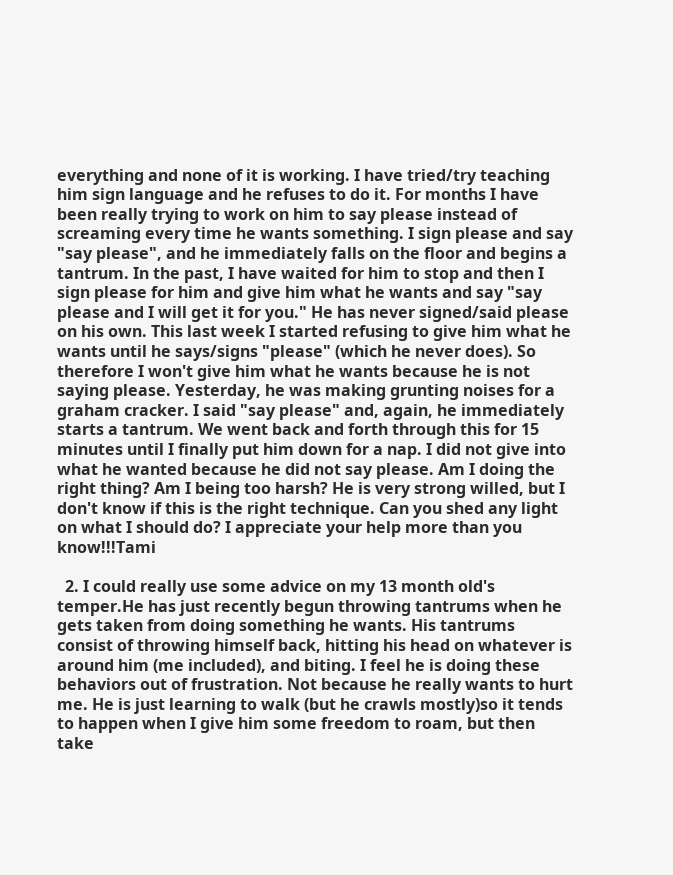everything and none of it is working. I have tried/try teaching him sign language and he refuses to do it. For months I have been really trying to work on him to say please instead of screaming every time he wants something. I sign please and say "say please", and he immediately falls on the floor and begins a tantrum. In the past, I have waited for him to stop and then I sign please for him and give him what he wants and say "say please and I will get it for you." He has never signed/said please on his own. This last week I started refusing to give him what he wants until he says/signs "please" (which he never does). So therefore I won't give him what he wants because he is not saying please. Yesterday, he was making grunting noises for a graham cracker. I said "say please" and, again, he immediately starts a tantrum. We went back and forth through this for 15 minutes until I finally put him down for a nap. I did not give into what he wanted because he did not say please. Am I doing the right thing? Am I being too harsh? He is very strong willed, but I don't know if this is the right technique. Can you shed any light on what I should do? I appreciate your help more than you know!!!Tami

  2. I could really use some advice on my 13 month old's temper.He has just recently begun throwing tantrums when he gets taken from doing something he wants. His tantrums consist of throwing himself back, hitting his head on whatever is around him (me included), and biting. I feel he is doing these behaviors out of frustration. Not because he really wants to hurt me. He is just learning to walk (but he crawls mostly)so it tends to happen when I give him some freedom to roam, but then take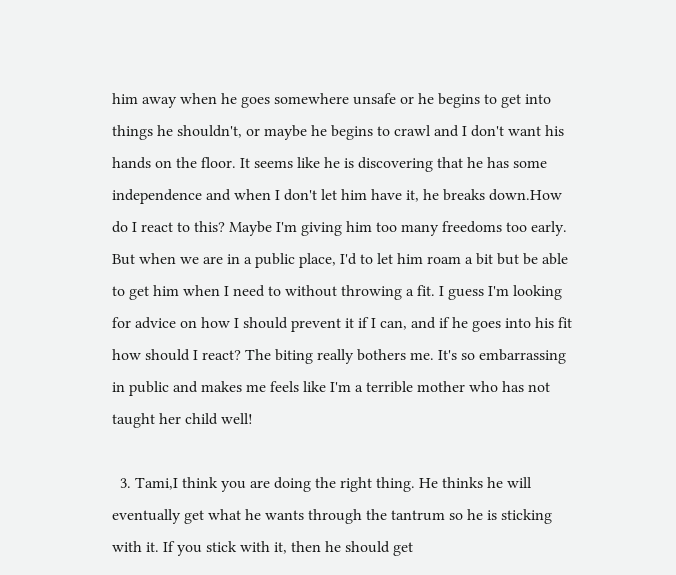him away when he goes somewhere unsafe or he begins to get into things he shouldn't, or maybe he begins to crawl and I don't want his hands on the floor. It seems like he is discovering that he has some independence and when I don't let him have it, he breaks down.How do I react to this? Maybe I'm giving him too many freedoms too early. But when we are in a public place, I'd to let him roam a bit but be able to get him when I need to without throwing a fit. I guess I'm looking for advice on how I should prevent it if I can, and if he goes into his fit how should I react? The biting really bothers me. It's so embarrassing in public and makes me feels like I'm a terrible mother who has not taught her child well!

  3. Tami,I think you are doing the right thing. He thinks he will eventually get what he wants through the tantrum so he is sticking with it. If you stick with it, then he should get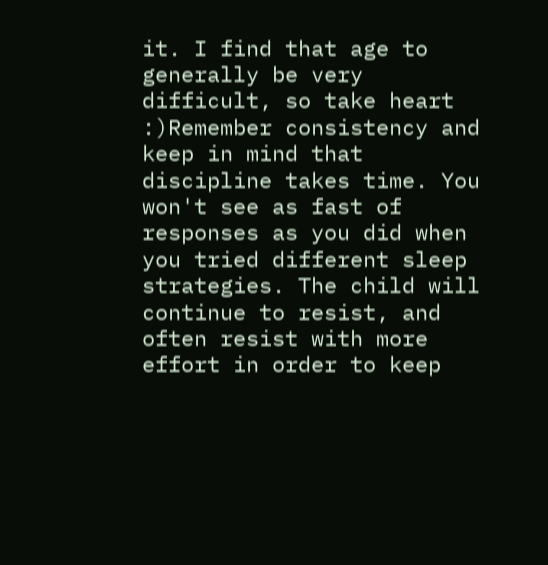it. I find that age to generally be very difficult, so take heart :)Remember consistency and keep in mind that discipline takes time. You won't see as fast of responses as you did when you tried different sleep strategies. The child will continue to resist, and often resist with more effort in order to keep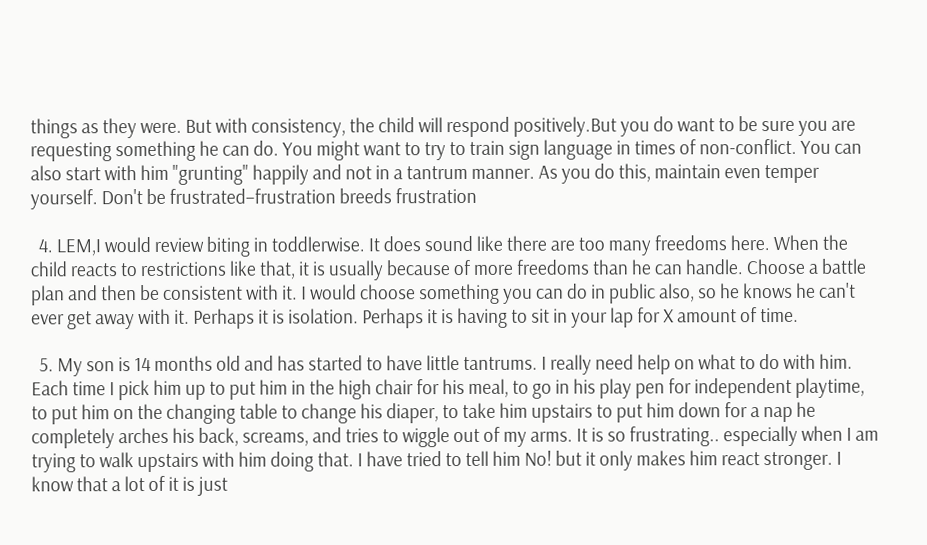things as they were. But with consistency, the child will respond positively.But you do want to be sure you are requesting something he can do. You might want to try to train sign language in times of non-conflict. You can also start with him "grunting" happily and not in a tantrum manner. As you do this, maintain even temper yourself. Don't be frustrated–frustration breeds frustration

  4. LEM,I would review biting in toddlerwise. It does sound like there are too many freedoms here. When the child reacts to restrictions like that, it is usually because of more freedoms than he can handle. Choose a battle plan and then be consistent with it. I would choose something you can do in public also, so he knows he can't ever get away with it. Perhaps it is isolation. Perhaps it is having to sit in your lap for X amount of time.

  5. My son is 14 months old and has started to have little tantrums. I really need help on what to do with him. Each time I pick him up to put him in the high chair for his meal, to go in his play pen for independent playtime, to put him on the changing table to change his diaper, to take him upstairs to put him down for a nap he completely arches his back, screams, and tries to wiggle out of my arms. It is so frustrating.. especially when I am trying to walk upstairs with him doing that. I have tried to tell him No! but it only makes him react stronger. I know that a lot of it is just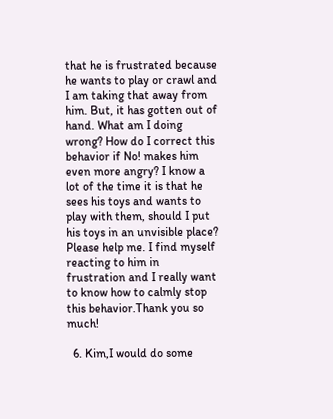that he is frustrated because he wants to play or crawl and I am taking that away from him. But, it has gotten out of hand. What am I doing wrong? How do I correct this behavior if No! makes him even more angry? I know a lot of the time it is that he sees his toys and wants to play with them, should I put his toys in an unvisible place? Please help me. I find myself reacting to him in frustration and I really want to know how to calmly stop this behavior.Thank you so much!

  6. Kim,I would do some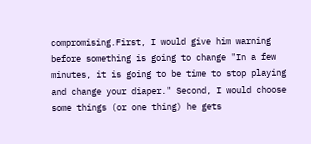compromising.First, I would give him warning before something is going to change "In a few minutes, it is going to be time to stop playing and change your diaper." Second, I would choose some things (or one thing) he gets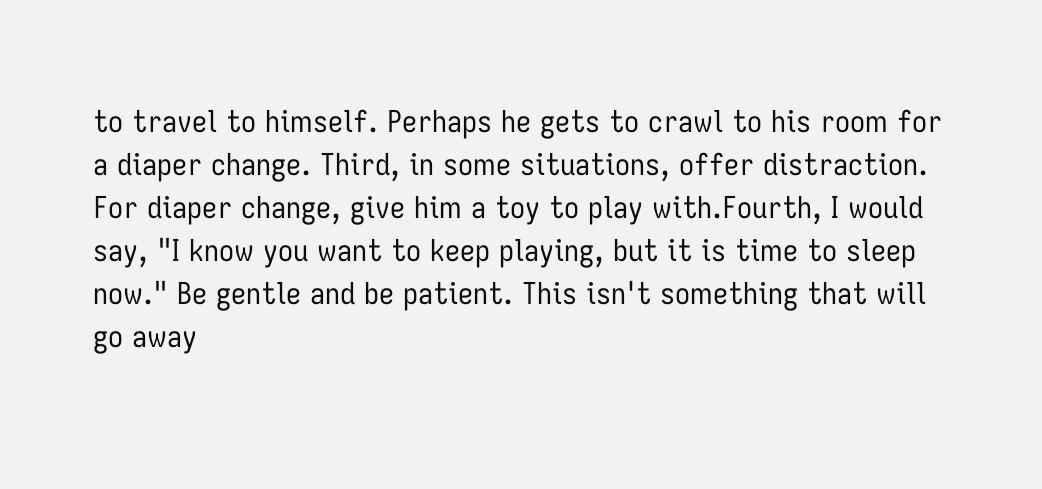to travel to himself. Perhaps he gets to crawl to his room for a diaper change. Third, in some situations, offer distraction. For diaper change, give him a toy to play with.Fourth, I would say, "I know you want to keep playing, but it is time to sleep now." Be gentle and be patient. This isn't something that will go away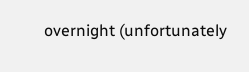overnight (unfortunately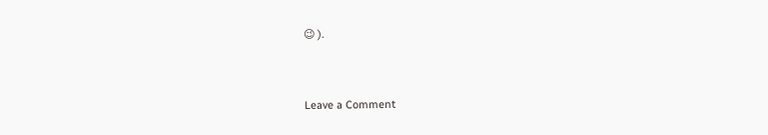😉 ).


Leave a Comment